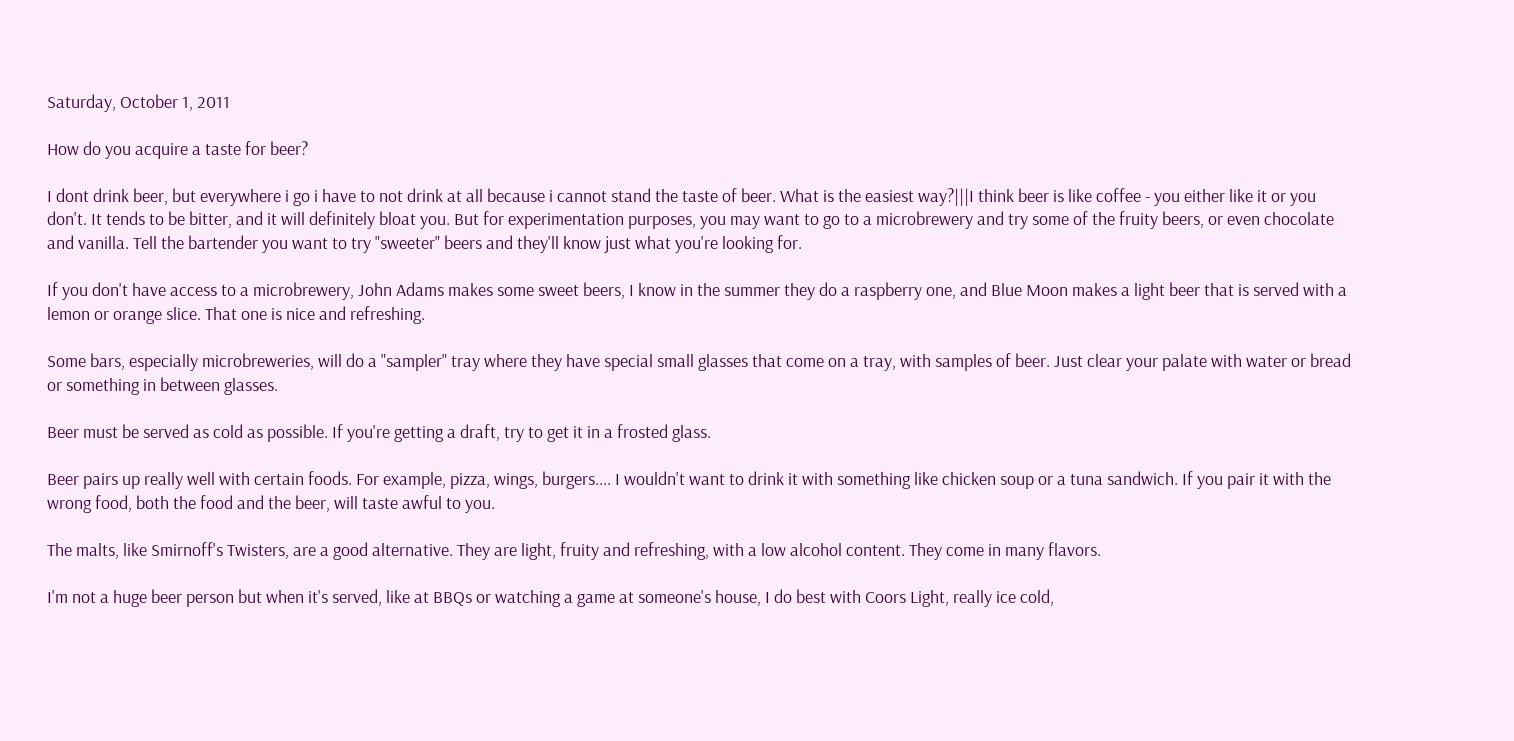Saturday, October 1, 2011

How do you acquire a taste for beer?

I dont drink beer, but everywhere i go i have to not drink at all because i cannot stand the taste of beer. What is the easiest way?|||I think beer is like coffee - you either like it or you don't. It tends to be bitter, and it will definitely bloat you. But for experimentation purposes, you may want to go to a microbrewery and try some of the fruity beers, or even chocolate and vanilla. Tell the bartender you want to try "sweeter" beers and they'll know just what you're looking for.

If you don't have access to a microbrewery, John Adams makes some sweet beers, I know in the summer they do a raspberry one, and Blue Moon makes a light beer that is served with a lemon or orange slice. That one is nice and refreshing.

Some bars, especially microbreweries, will do a "sampler" tray where they have special small glasses that come on a tray, with samples of beer. Just clear your palate with water or bread or something in between glasses.

Beer must be served as cold as possible. If you're getting a draft, try to get it in a frosted glass.

Beer pairs up really well with certain foods. For example, pizza, wings, burgers.... I wouldn't want to drink it with something like chicken soup or a tuna sandwich. If you pair it with the wrong food, both the food and the beer, will taste awful to you.

The malts, like Smirnoff's Twisters, are a good alternative. They are light, fruity and refreshing, with a low alcohol content. They come in many flavors.

I'm not a huge beer person but when it's served, like at BBQs or watching a game at someone's house, I do best with Coors Light, really ice cold,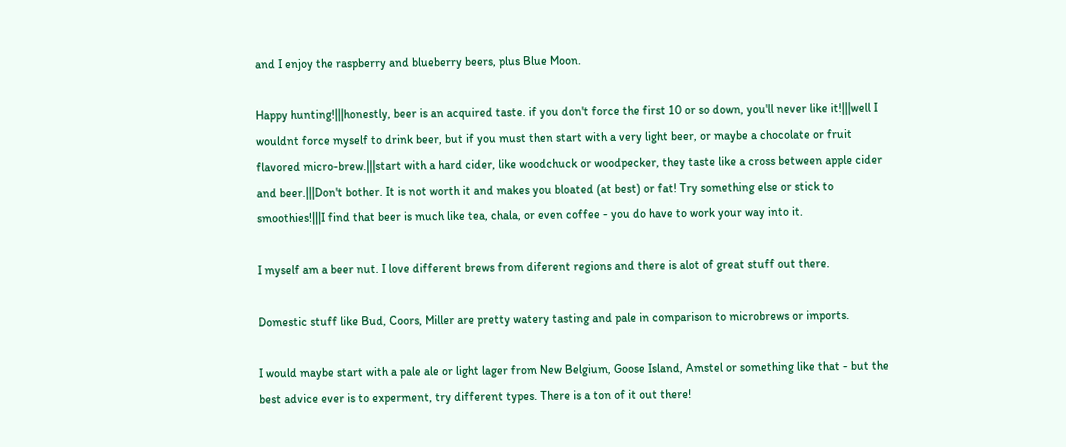and I enjoy the raspberry and blueberry beers, plus Blue Moon.

Happy hunting!|||honestly, beer is an acquired taste. if you don't force the first 10 or so down, you'll never like it!|||well I wouldnt force myself to drink beer, but if you must then start with a very light beer, or maybe a chocolate or fruit flavored micro-brew.|||start with a hard cider, like woodchuck or woodpecker, they taste like a cross between apple cider and beer.|||Don't bother. It is not worth it and makes you bloated (at best) or fat! Try something else or stick to smoothies!|||I find that beer is much like tea, chala, or even coffee - you do have to work your way into it.

I myself am a beer nut. I love different brews from diferent regions and there is alot of great stuff out there.

Domestic stuff like Bud, Coors, Miller are pretty watery tasting and pale in comparison to microbrews or imports.

I would maybe start with a pale ale or light lager from New Belgium, Goose Island, Amstel or something like that - but the best advice ever is to experment, try different types. There is a ton of it out there!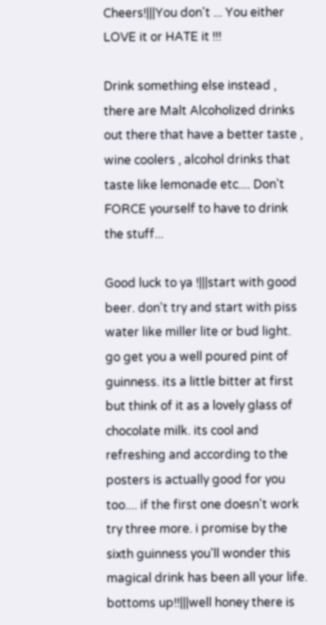Cheers!|||You don't ... You either LOVE it or HATE it !!!

Drink something else instead , there are Malt Alcoholized drinks out there that have a better taste , wine coolers , alcohol drinks that taste like lemonade etc.... Don't FORCE yourself to have to drink the stuff...

Good luck to ya !|||start with good beer. don't try and start with piss water like miller lite or bud light. go get you a well poured pint of guinness. its a little bitter at first but think of it as a lovely glass of chocolate milk. its cool and refreshing and according to the posters is actually good for you too.... if the first one doesn't work try three more. i promise by the sixth guinness you'll wonder this magical drink has been all your life. bottoms up!!|||well honey there is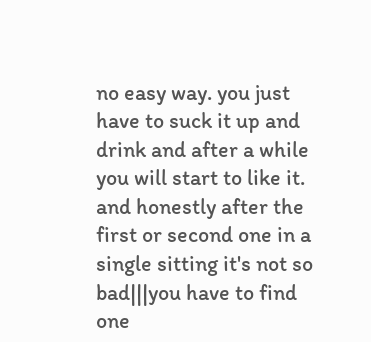no easy way. you just have to suck it up and drink and after a while you will start to like it. and honestly after the first or second one in a single sitting it's not so bad|||you have to find one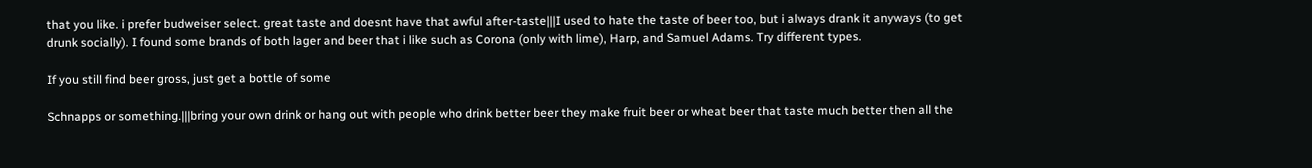that you like. i prefer budweiser select. great taste and doesnt have that awful after-taste|||I used to hate the taste of beer too, but i always drank it anyways (to get drunk socially). I found some brands of both lager and beer that i like such as Corona (only with lime), Harp, and Samuel Adams. Try different types.

If you still find beer gross, just get a bottle of some

Schnapps or something.|||bring your own drink or hang out with people who drink better beer they make fruit beer or wheat beer that taste much better then all the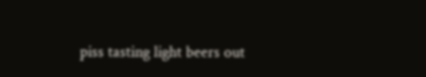piss tasting light beers out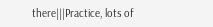there|||Practice, lots of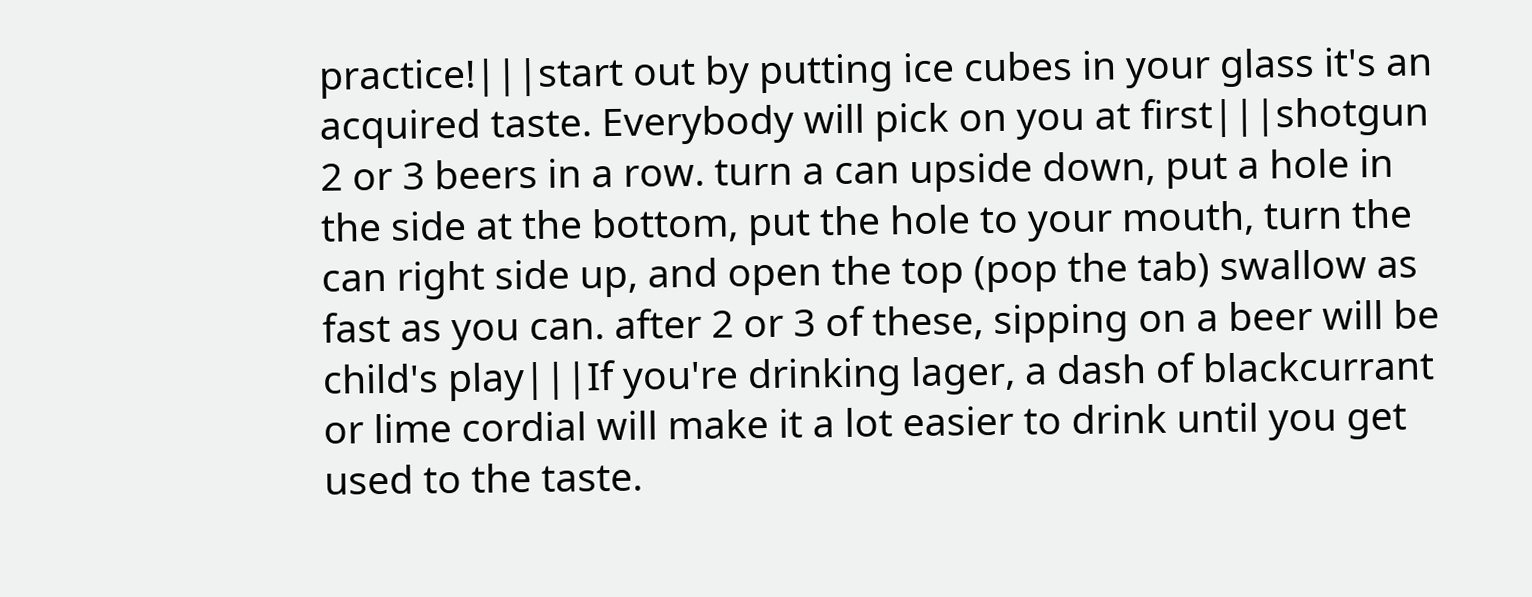practice!|||start out by putting ice cubes in your glass it's an acquired taste. Everybody will pick on you at first|||shotgun 2 or 3 beers in a row. turn a can upside down, put a hole in the side at the bottom, put the hole to your mouth, turn the can right side up, and open the top (pop the tab) swallow as fast as you can. after 2 or 3 of these, sipping on a beer will be child's play|||If you're drinking lager, a dash of blackcurrant or lime cordial will make it a lot easier to drink until you get used to the taste.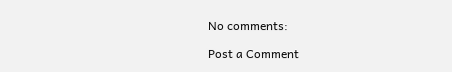No comments:

Post a Comment